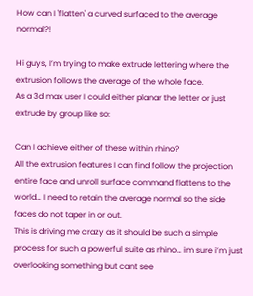How can I 'flatten' a curved surfaced to the average normal?!

Hi guys, I’m trying to make extrude lettering where the extrusion follows the average of the whole face.
As a 3d max user I could either planar the letter or just extrude by group like so:

Can I achieve either of these within rhino?
All the extrusion features I can find follow the projection entire face and unroll surface command flattens to the world… I need to retain the average normal so the side faces do not taper in or out.
This is driving me crazy as it should be such a simple process for such a powerful suite as rhino… im sure i’m just overlooking something but cant see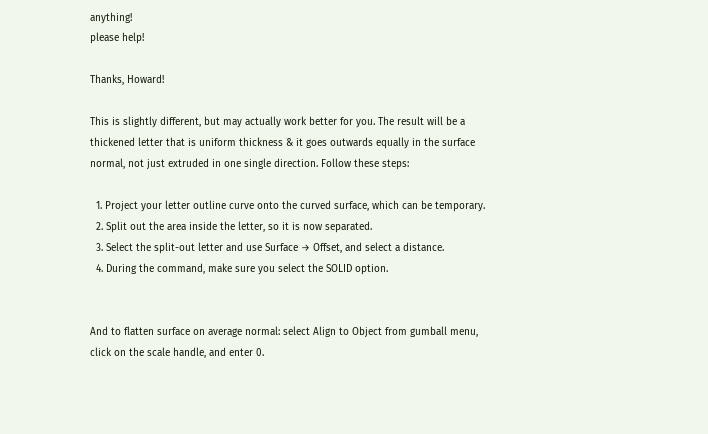anything!
please help!

Thanks, Howard!

This is slightly different, but may actually work better for you. The result will be a thickened letter that is uniform thickness & it goes outwards equally in the surface normal, not just extruded in one single direction. Follow these steps:

  1. Project your letter outline curve onto the curved surface, which can be temporary.
  2. Split out the area inside the letter, so it is now separated.
  3. Select the split-out letter and use Surface → Offset, and select a distance.
  4. During the command, make sure you select the SOLID option.


And to flatten surface on average normal: select Align to Object from gumball menu, click on the scale handle, and enter 0.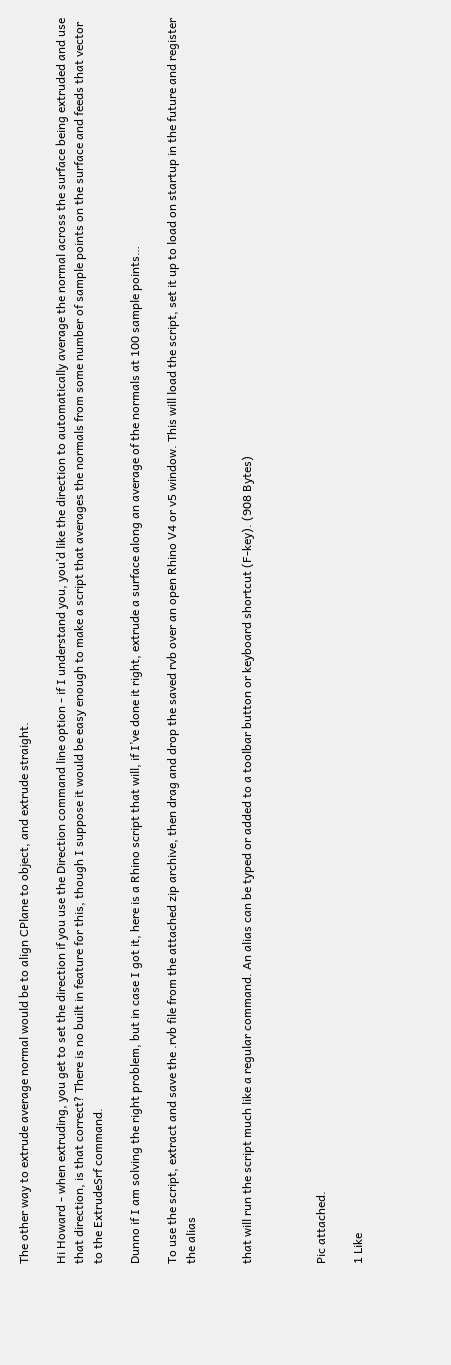The other way to extrude average normal would be to align CPlane to object, and extrude straight.

Hi Howard - when extruding, you get to set the direction if you use the Direction command line option - if I understand you, you’d like the direction to automatically average the normal across the surface being extruded and use that direction, is that correct? There is no built in feature for this, though I suppose it would be easy enough to make a script that averages the normals from some number of sample points on the surface and feeds that vector to the ExtrudeSrf command.

Dunno if I am solving the right problem, but in case I got it, here is a Rhino script that will, if I’ve done it right, extrude a surface along an average of the normals at 100 sample points…

To use the script, extract and save the .rvb file from the attached zip archive, then drag and drop the saved rvb over an open Rhino V4 or v5 window. This will load the script, set it up to load on startup in the future and register the alias


that will run the script much like a regular command. An alias can be typed or added to a toolbar button or keyboard shortcut (F-key). (908 Bytes)



Pic attached.

1 Like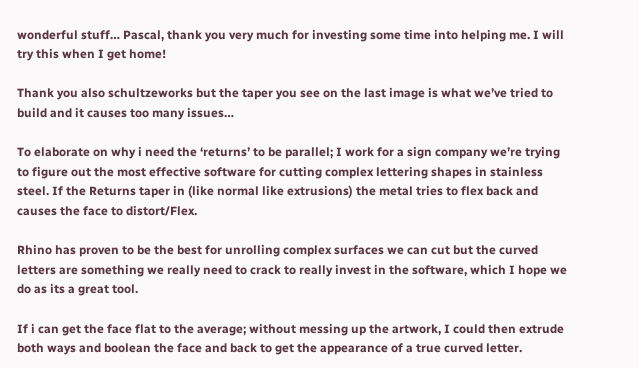wonderful stuff… Pascal, thank you very much for investing some time into helping me. I will try this when I get home!

Thank you also schultzeworks but the taper you see on the last image is what we’ve tried to build and it causes too many issues…

To elaborate on why i need the ‘returns’ to be parallel; I work for a sign company we’re trying to figure out the most effective software for cutting complex lettering shapes in stainless steel. If the Returns taper in (like normal like extrusions) the metal tries to flex back and causes the face to distort/Flex.

Rhino has proven to be the best for unrolling complex surfaces we can cut but the curved letters are something we really need to crack to really invest in the software, which I hope we do as its a great tool.

If i can get the face flat to the average; without messing up the artwork, I could then extrude both ways and boolean the face and back to get the appearance of a true curved letter.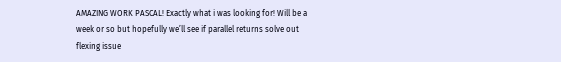AMAZING WORK PASCAL! Exactly what i was looking for! Will be a week or so but hopefully we’ll see if parallel returns solve out flexing issue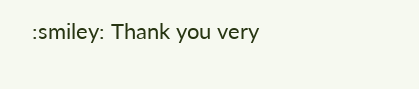:smiley: Thank you very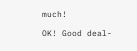much!

OK! Good deal-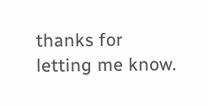thanks for letting me know.